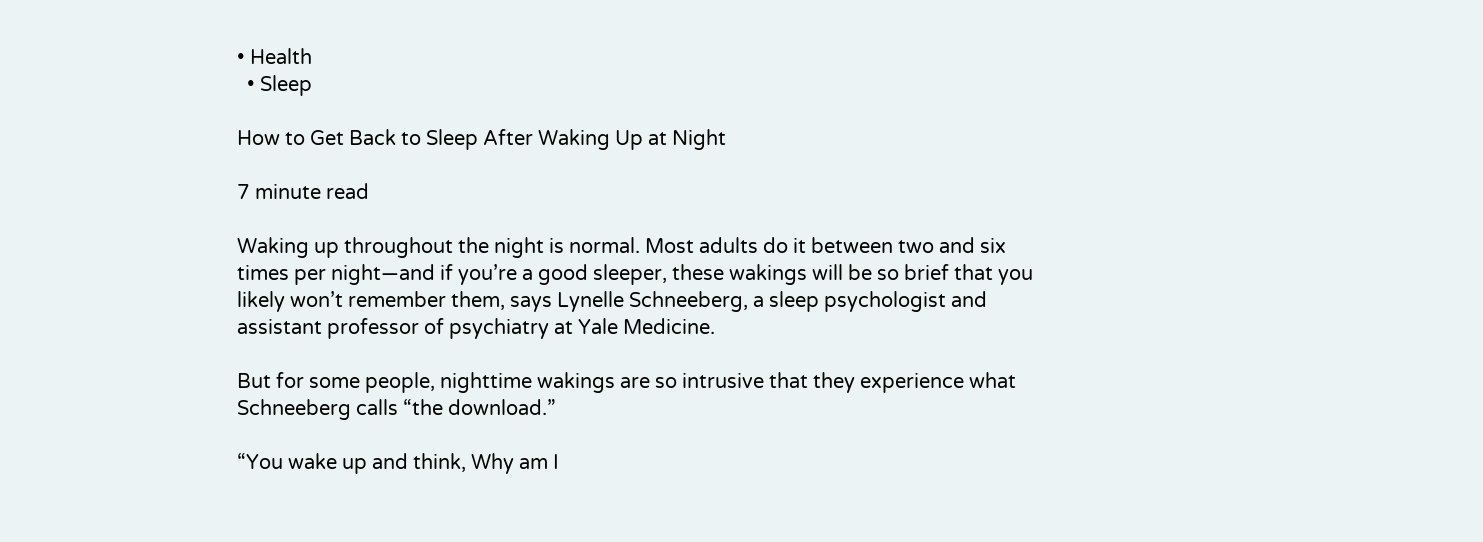• Health
  • Sleep

How to Get Back to Sleep After Waking Up at Night

7 minute read

Waking up throughout the night is normal. Most adults do it between two and six times per night—and if you’re a good sleeper, these wakings will be so brief that you likely won’t remember them, says Lynelle Schneeberg, a sleep psychologist and assistant professor of psychiatry at Yale Medicine.

But for some people, nighttime wakings are so intrusive that they experience what Schneeberg calls “the download.”

“You wake up and think, Why am I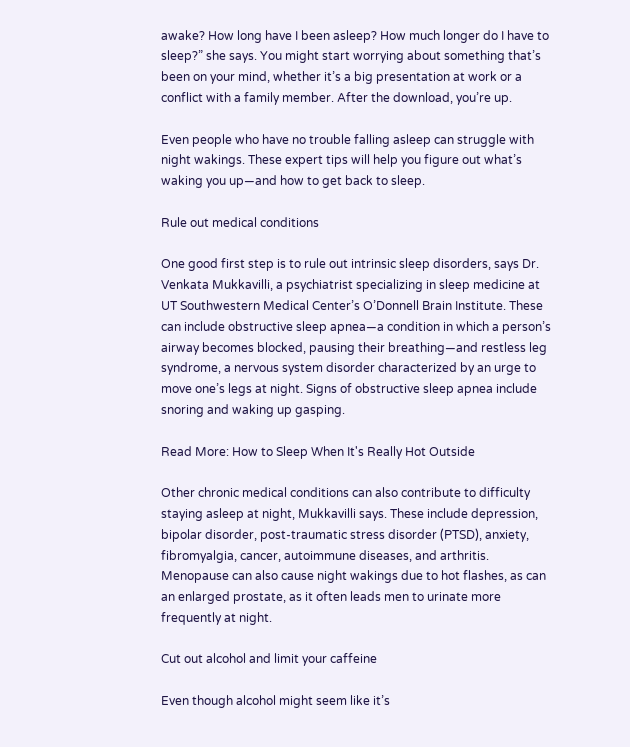awake? How long have I been asleep? How much longer do I have to sleep?” she says. You might start worrying about something that’s been on your mind, whether it’s a big presentation at work or a conflict with a family member. After the download, you’re up.

Even people who have no trouble falling asleep can struggle with night wakings. These expert tips will help you figure out what’s waking you up—and how to get back to sleep.

Rule out medical conditions

One good first step is to rule out intrinsic sleep disorders, says Dr. Venkata Mukkavilli, a psychiatrist specializing in sleep medicine at UT Southwestern Medical Center’s O’Donnell Brain Institute. These can include obstructive sleep apnea—a condition in which a person’s airway becomes blocked, pausing their breathing—and restless leg syndrome, a nervous system disorder characterized by an urge to move one’s legs at night. Signs of obstructive sleep apnea include snoring and waking up gasping.

Read More: How to Sleep When It's Really Hot Outside

Other chronic medical conditions can also contribute to difficulty staying asleep at night, Mukkavilli says. These include depression, bipolar disorder, post-traumatic stress disorder (PTSD), anxiety, fibromyalgia, cancer, autoimmune diseases, and arthritis. Menopause can also cause night wakings due to hot flashes, as can an enlarged prostate, as it often leads men to urinate more frequently at night.

Cut out alcohol and limit your caffeine

Even though alcohol might seem like it’s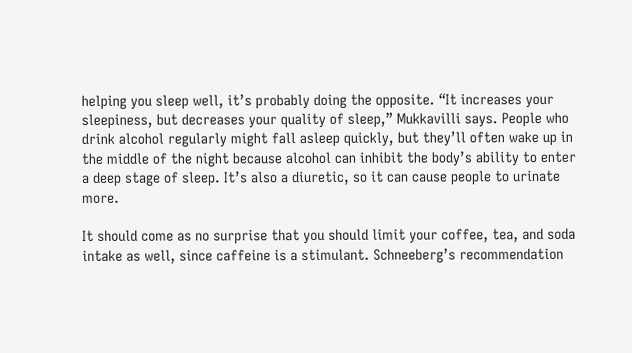helping you sleep well, it’s probably doing the opposite. “It increases your sleepiness, but decreases your quality of sleep,” Mukkavilli says. People who drink alcohol regularly might fall asleep quickly, but they’ll often wake up in the middle of the night because alcohol can inhibit the body’s ability to enter a deep stage of sleep. It’s also a diuretic, so it can cause people to urinate more.

It should come as no surprise that you should limit your coffee, tea, and soda intake as well, since caffeine is a stimulant. Schneeberg’s recommendation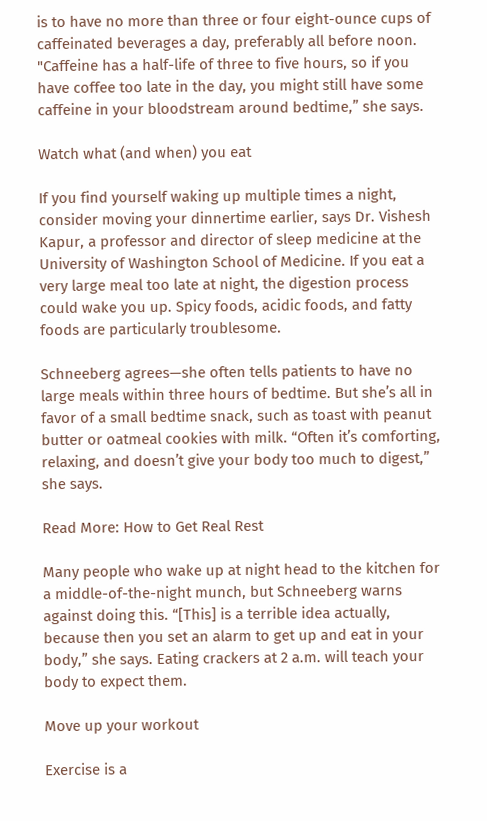is to have no more than three or four eight-ounce cups of caffeinated beverages a day, preferably all before noon. "Caffeine has a half-life of three to five hours, so if you have coffee too late in the day, you might still have some caffeine in your bloodstream around bedtime,” she says.

Watch what (and when) you eat

If you find yourself waking up multiple times a night, consider moving your dinnertime earlier, says Dr. Vishesh Kapur, a professor and director of sleep medicine at the University of Washington School of Medicine. If you eat a very large meal too late at night, the digestion process could wake you up. Spicy foods, acidic foods, and fatty foods are particularly troublesome.

Schneeberg agrees—she often tells patients to have no large meals within three hours of bedtime. But she’s all in favor of a small bedtime snack, such as toast with peanut butter or oatmeal cookies with milk. “Often it’s comforting, relaxing, and doesn’t give your body too much to digest,” she says.

Read More: How to Get Real Rest

Many people who wake up at night head to the kitchen for a middle-of-the-night munch, but Schneeberg warns against doing this. “[This] is a terrible idea actually, because then you set an alarm to get up and eat in your body,” she says. Eating crackers at 2 a.m. will teach your body to expect them.

Move up your workout

Exercise is a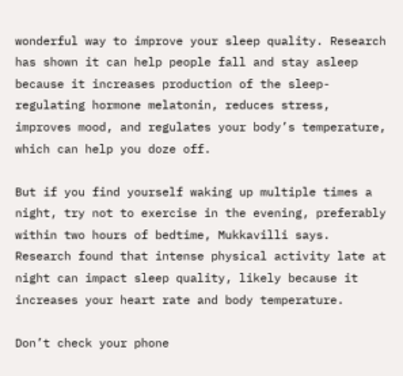wonderful way to improve your sleep quality. Research has shown it can help people fall and stay asleep because it increases production of the sleep-regulating hormone melatonin, reduces stress, improves mood, and regulates your body’s temperature, which can help you doze off.

But if you find yourself waking up multiple times a night, try not to exercise in the evening, preferably within two hours of bedtime, Mukkavilli says. Research found that intense physical activity late at night can impact sleep quality, likely because it increases your heart rate and body temperature.

Don’t check your phone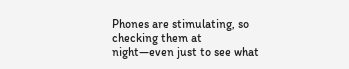Phones are stimulating, so checking them at night—even just to see what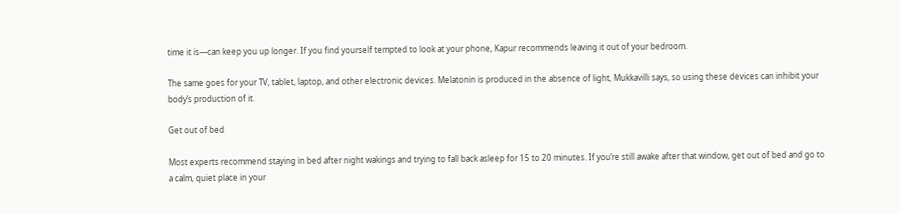time it is—can keep you up longer. If you find yourself tempted to look at your phone, Kapur recommends leaving it out of your bedroom.

The same goes for your TV, tablet, laptop, and other electronic devices. Melatonin is produced in the absence of light, Mukkavilli says, so using these devices can inhibit your body’s production of it.

Get out of bed

Most experts recommend staying in bed after night wakings and trying to fall back asleep for 15 to 20 minutes. If you’re still awake after that window, get out of bed and go to a calm, quiet place in your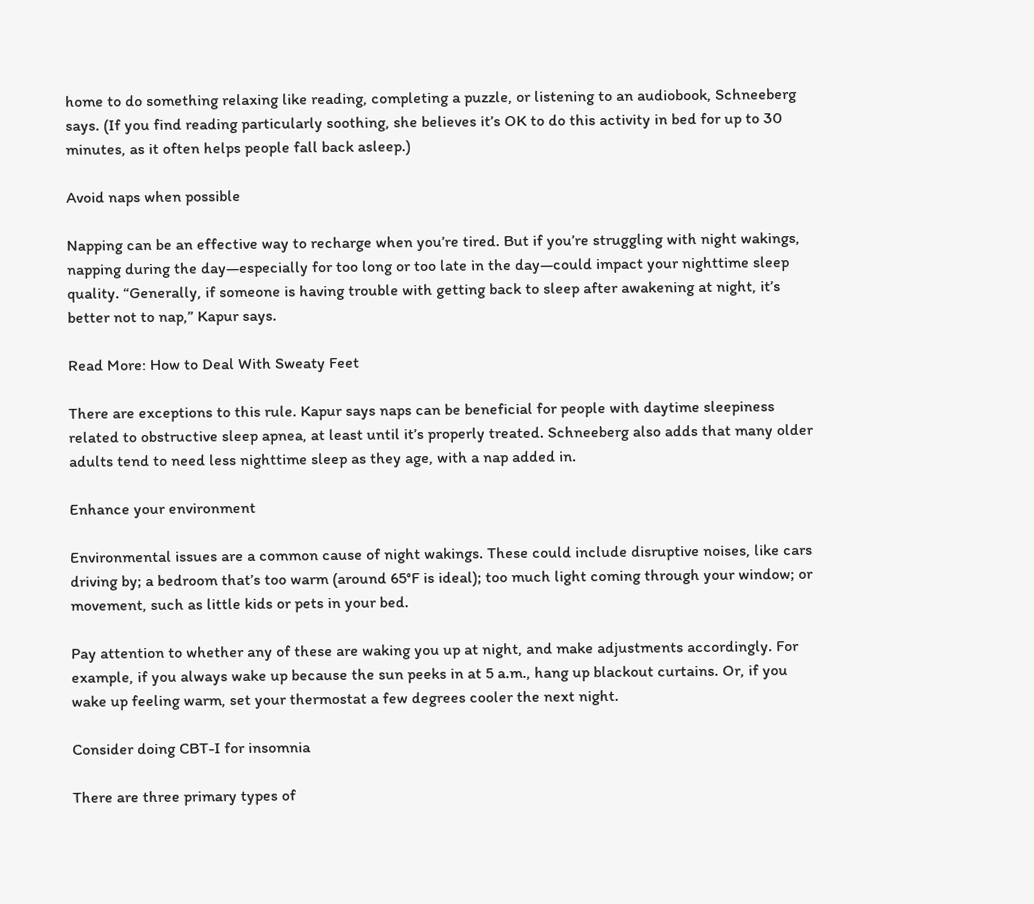home to do something relaxing like reading, completing a puzzle, or listening to an audiobook, Schneeberg says. (If you find reading particularly soothing, she believes it’s OK to do this activity in bed for up to 30 minutes, as it often helps people fall back asleep.)

Avoid naps when possible

Napping can be an effective way to recharge when you’re tired. But if you’re struggling with night wakings, napping during the day—especially for too long or too late in the day—could impact your nighttime sleep quality. “Generally, if someone is having trouble with getting back to sleep after awakening at night, it’s better not to nap,” Kapur says.

Read More: How to Deal With Sweaty Feet

There are exceptions to this rule. Kapur says naps can be beneficial for people with daytime sleepiness related to obstructive sleep apnea, at least until it’s properly treated. Schneeberg also adds that many older adults tend to need less nighttime sleep as they age, with a nap added in.

Enhance your environment

Environmental issues are a common cause of night wakings. These could include disruptive noises, like cars driving by; a bedroom that’s too warm (around 65°F is ideal); too much light coming through your window; or movement, such as little kids or pets in your bed.

Pay attention to whether any of these are waking you up at night, and make adjustments accordingly. For example, if you always wake up because the sun peeks in at 5 a.m., hang up blackout curtains. Or, if you wake up feeling warm, set your thermostat a few degrees cooler the next night.

Consider doing CBT-I for insomnia

There are three primary types of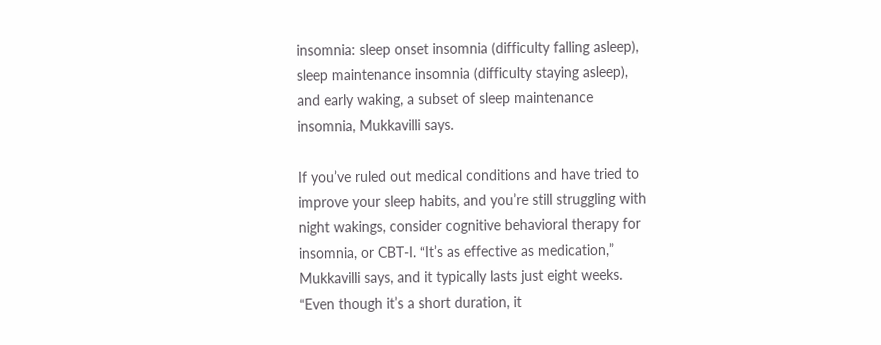insomnia: sleep onset insomnia (difficulty falling asleep), sleep maintenance insomnia (difficulty staying asleep), and early waking, a subset of sleep maintenance insomnia, Mukkavilli says.

If you’ve ruled out medical conditions and have tried to improve your sleep habits, and you’re still struggling with night wakings, consider cognitive behavioral therapy for insomnia, or CBT-I. “It’s as effective as medication,” Mukkavilli says, and it typically lasts just eight weeks. “Even though it’s a short duration, it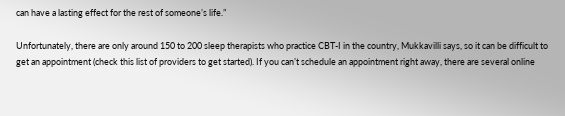can have a lasting effect for the rest of someone’s life.”

Unfortunately, there are only around 150 to 200 sleep therapists who practice CBT-I in the country, Mukkavilli says, so it can be difficult to get an appointment (check this list of providers to get started). If you can’t schedule an appointment right away, there are several online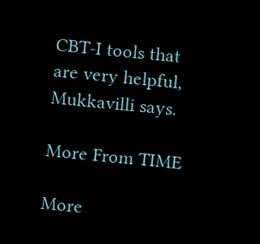CBT-I tools that are very helpful, Mukkavilli says.

More From TIME

More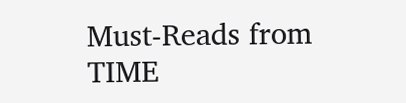Must-Reads from TIME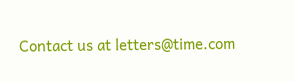Contact us at letters@time.com